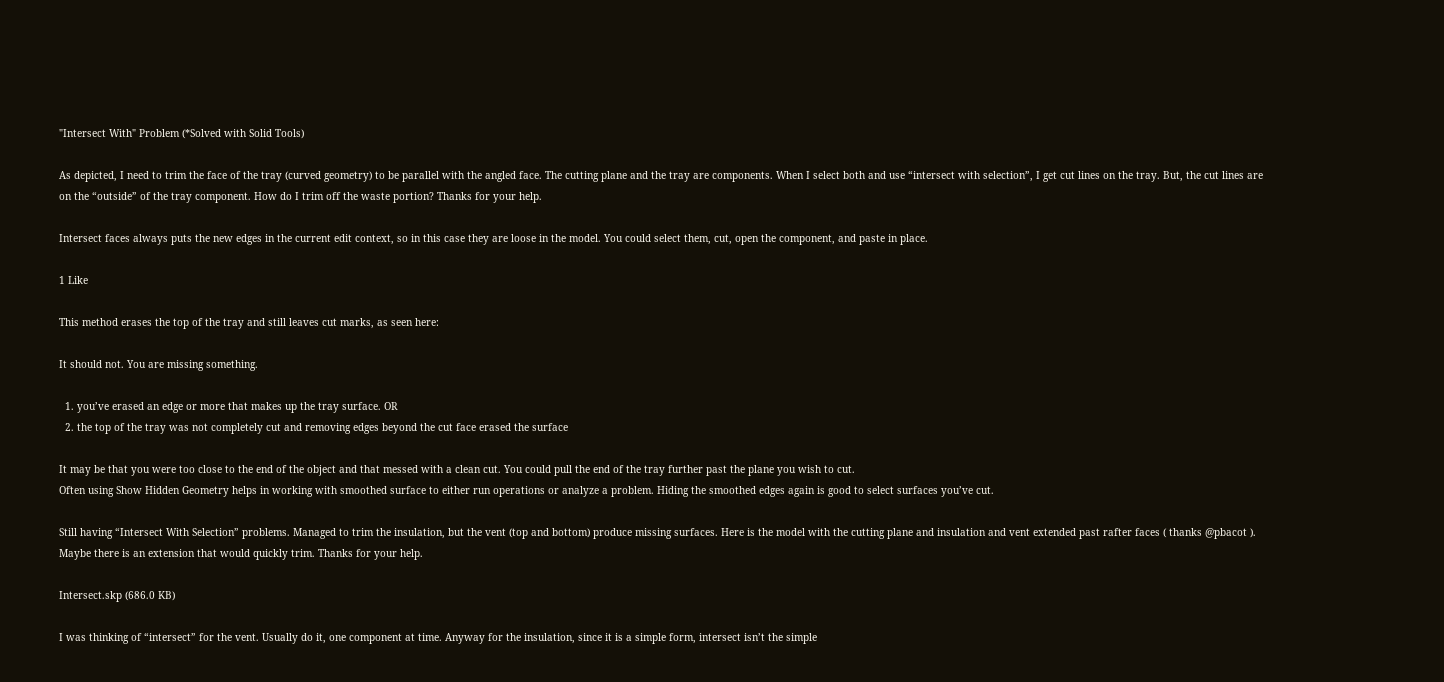"Intersect With" Problem (*Solved with Solid Tools)

As depicted, I need to trim the face of the tray (curved geometry) to be parallel with the angled face. The cutting plane and the tray are components. When I select both and use “intersect with selection”, I get cut lines on the tray. But, the cut lines are on the “outside” of the tray component. How do I trim off the waste portion? Thanks for your help.

Intersect faces always puts the new edges in the current edit context, so in this case they are loose in the model. You could select them, cut, open the component, and paste in place.

1 Like

This method erases the top of the tray and still leaves cut marks, as seen here:

It should not. You are missing something.

  1. you’ve erased an edge or more that makes up the tray surface. OR
  2. the top of the tray was not completely cut and removing edges beyond the cut face erased the surface

It may be that you were too close to the end of the object and that messed with a clean cut. You could pull the end of the tray further past the plane you wish to cut.
Often using Show Hidden Geometry helps in working with smoothed surface to either run operations or analyze a problem. Hiding the smoothed edges again is good to select surfaces you’ve cut.

Still having “Intersect With Selection” problems. Managed to trim the insulation, but the vent (top and bottom) produce missing surfaces. Here is the model with the cutting plane and insulation and vent extended past rafter faces ( thanks @pbacot ). Maybe there is an extension that would quickly trim. Thanks for your help.

Intersect.skp (686.0 KB)

I was thinking of “intersect” for the vent. Usually do it, one component at time. Anyway for the insulation, since it is a simple form, intersect isn’t the simple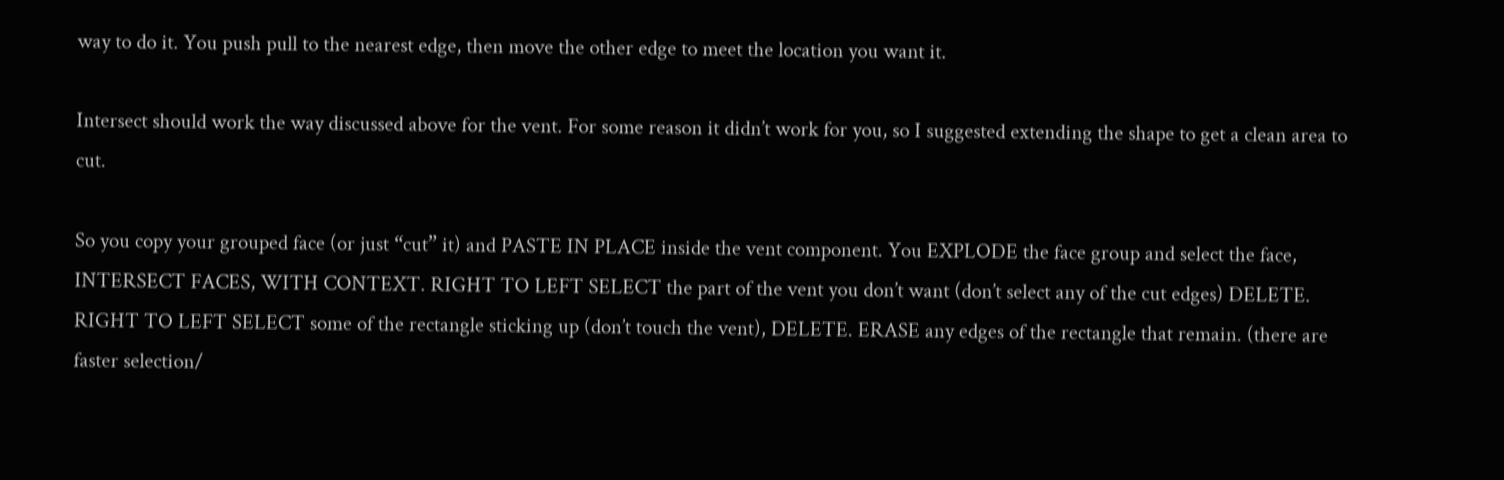way to do it. You push pull to the nearest edge, then move the other edge to meet the location you want it.

Intersect should work the way discussed above for the vent. For some reason it didn’t work for you, so I suggested extending the shape to get a clean area to cut.

So you copy your grouped face (or just “cut” it) and PASTE IN PLACE inside the vent component. You EXPLODE the face group and select the face, INTERSECT FACES, WITH CONTEXT. RIGHT TO LEFT SELECT the part of the vent you don’t want (don’t select any of the cut edges) DELETE. RIGHT TO LEFT SELECT some of the rectangle sticking up (don’t touch the vent), DELETE. ERASE any edges of the rectangle that remain. (there are faster selection/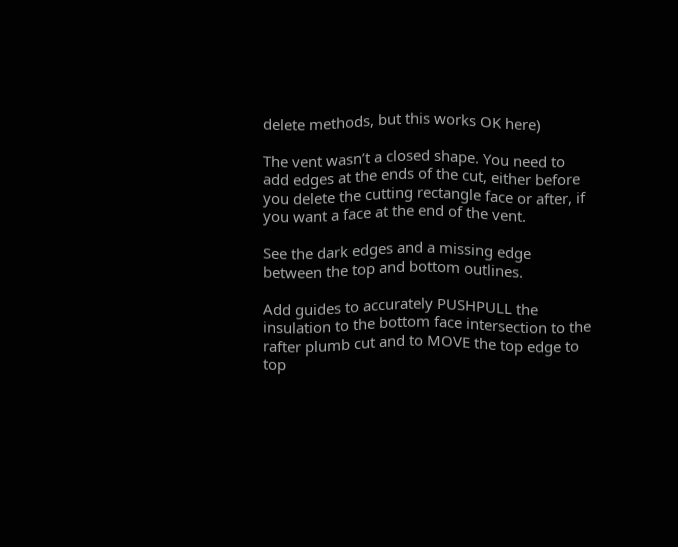delete methods, but this works OK here)

The vent wasn’t a closed shape. You need to add edges at the ends of the cut, either before you delete the cutting rectangle face or after, if you want a face at the end of the vent.

See the dark edges and a missing edge between the top and bottom outlines.

Add guides to accurately PUSHPULL the insulation to the bottom face intersection to the rafter plumb cut and to MOVE the top edge to top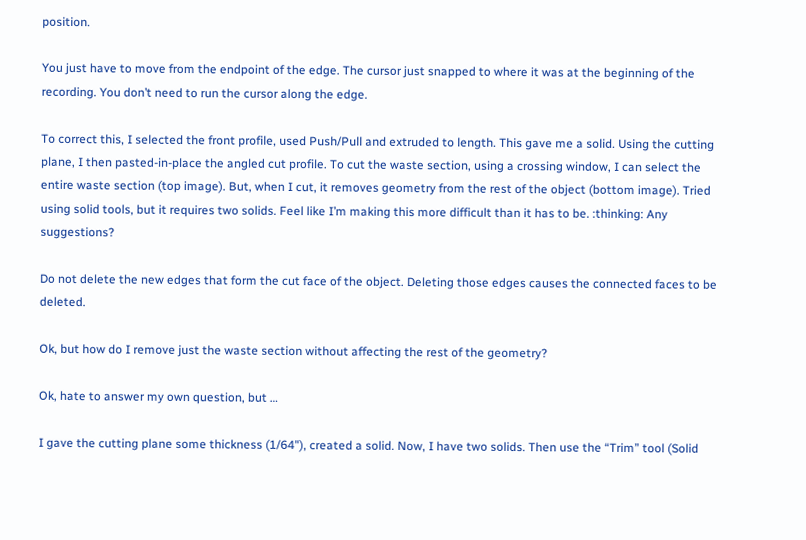position.

You just have to move from the endpoint of the edge. The cursor just snapped to where it was at the beginning of the recording. You don’t need to run the cursor along the edge.

To correct this, I selected the front profile, used Push/Pull and extruded to length. This gave me a solid. Using the cutting plane, I then pasted-in-place the angled cut profile. To cut the waste section, using a crossing window, I can select the entire waste section (top image). But, when I cut, it removes geometry from the rest of the object (bottom image). Tried using solid tools, but it requires two solids. Feel like I’m making this more difficult than it has to be. :thinking: Any suggestions?

Do not delete the new edges that form the cut face of the object. Deleting those edges causes the connected faces to be deleted.

Ok, but how do I remove just the waste section without affecting the rest of the geometry?

Ok, hate to answer my own question, but …

I gave the cutting plane some thickness (1/64"), created a solid. Now, I have two solids. Then use the “Trim” tool (Solid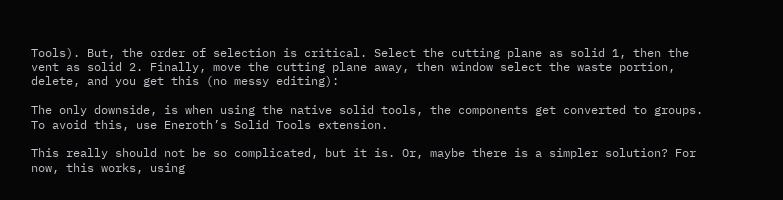Tools). But, the order of selection is critical. Select the cutting plane as solid 1, then the vent as solid 2. Finally, move the cutting plane away, then window select the waste portion, delete, and you get this (no messy editing):

The only downside, is when using the native solid tools, the components get converted to groups. To avoid this, use Eneroth’s Solid Tools extension.

This really should not be so complicated, but it is. Or, maybe there is a simpler solution? For now, this works, using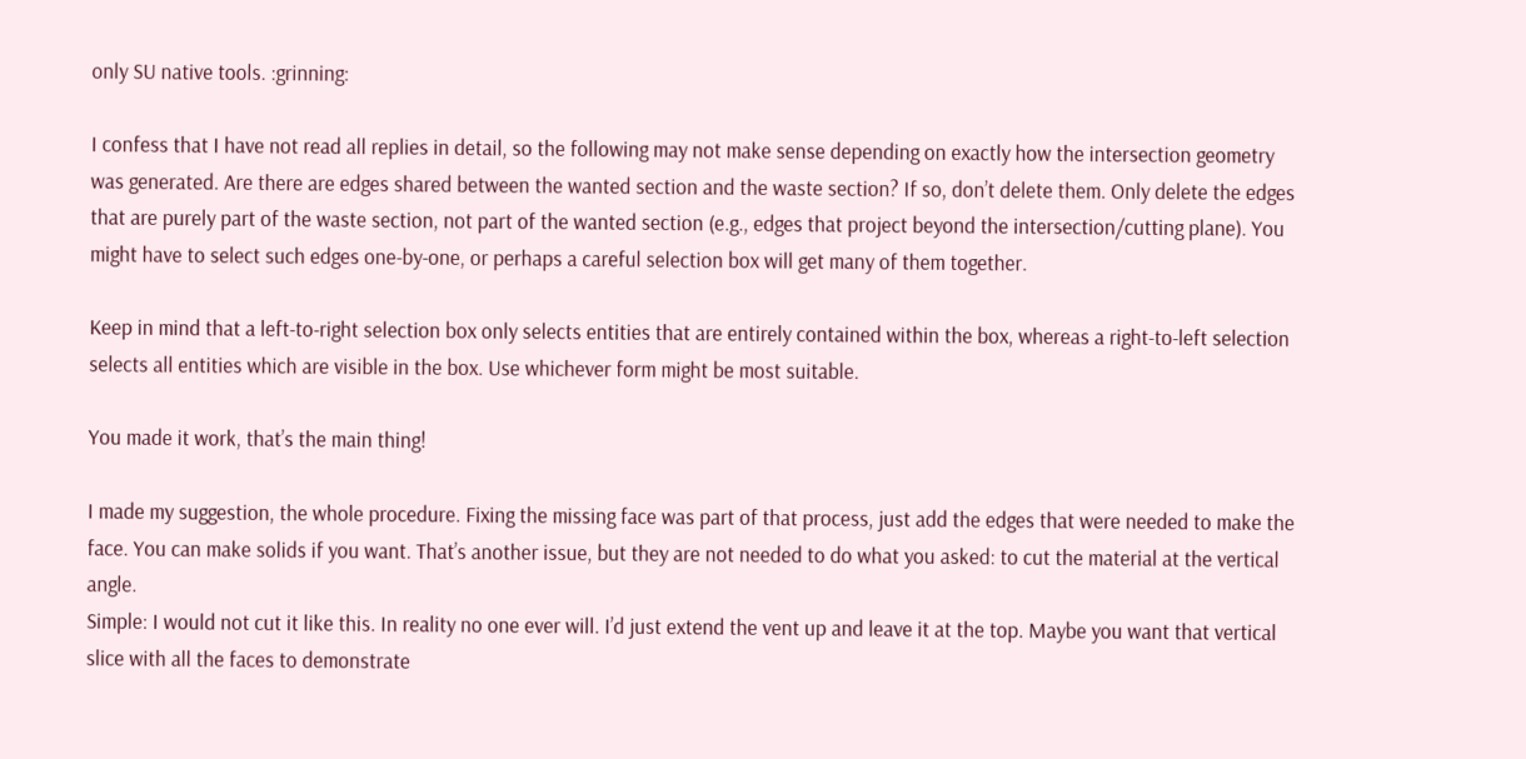only SU native tools. :grinning:

I confess that I have not read all replies in detail, so the following may not make sense depending on exactly how the intersection geometry was generated. Are there are edges shared between the wanted section and the waste section? If so, don’t delete them. Only delete the edges that are purely part of the waste section, not part of the wanted section (e.g., edges that project beyond the intersection/cutting plane). You might have to select such edges one-by-one, or perhaps a careful selection box will get many of them together.

Keep in mind that a left-to-right selection box only selects entities that are entirely contained within the box, whereas a right-to-left selection selects all entities which are visible in the box. Use whichever form might be most suitable.

You made it work, that’s the main thing!

I made my suggestion, the whole procedure. Fixing the missing face was part of that process, just add the edges that were needed to make the face. You can make solids if you want. That’s another issue, but they are not needed to do what you asked: to cut the material at the vertical angle.
Simple: I would not cut it like this. In reality no one ever will. I’d just extend the vent up and leave it at the top. Maybe you want that vertical slice with all the faces to demonstrate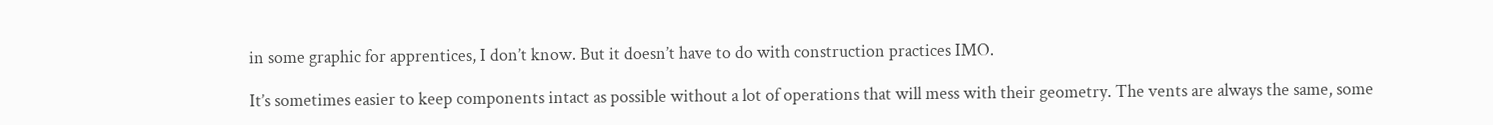in some graphic for apprentices, I don’t know. But it doesn’t have to do with construction practices IMO.

It’s sometimes easier to keep components intact as possible without a lot of operations that will mess with their geometry. The vents are always the same, some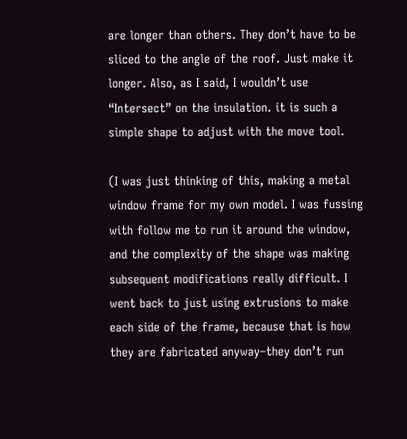are longer than others. They don’t have to be sliced to the angle of the roof. Just make it longer. Also, as I said, I wouldn’t use “Intersect” on the insulation. it is such a simple shape to adjust with the move tool.

(I was just thinking of this, making a metal window frame for my own model. I was fussing with follow me to run it around the window, and the complexity of the shape was making subsequent modifications really difficult. I went back to just using extrusions to make each side of the frame, because that is how they are fabricated anyway–they don’t run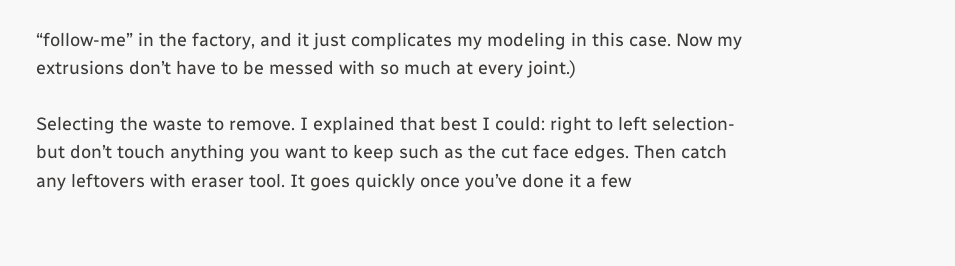“follow-me” in the factory, and it just complicates my modeling in this case. Now my extrusions don’t have to be messed with so much at every joint.)

Selecting the waste to remove. I explained that best I could: right to left selection- but don’t touch anything you want to keep such as the cut face edges. Then catch any leftovers with eraser tool. It goes quickly once you’ve done it a few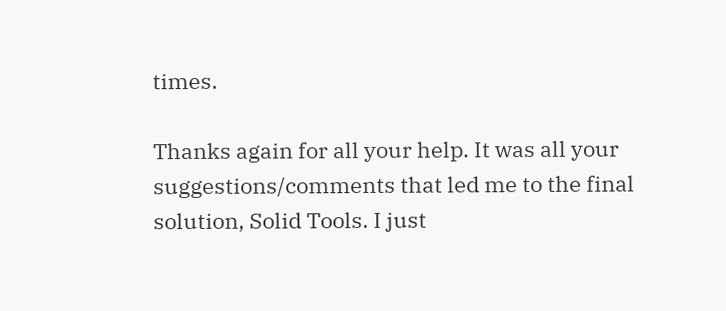times.

Thanks again for all your help. It was all your suggestions/comments that led me to the final solution, Solid Tools. I just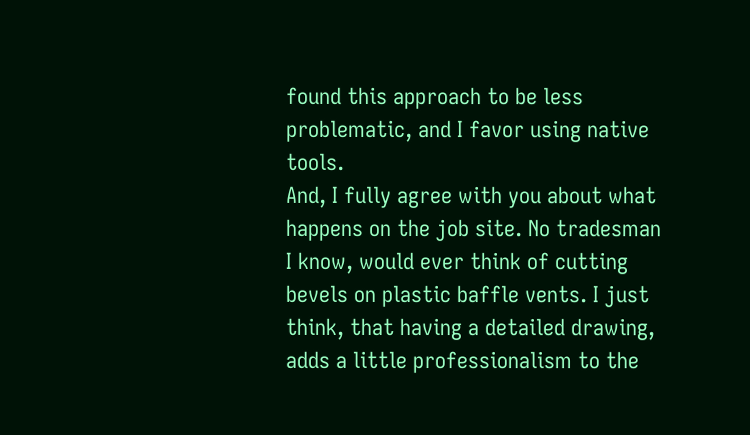found this approach to be less problematic, and I favor using native tools.
And, I fully agree with you about what happens on the job site. No tradesman I know, would ever think of cutting bevels on plastic baffle vents. I just think, that having a detailed drawing, adds a little professionalism to the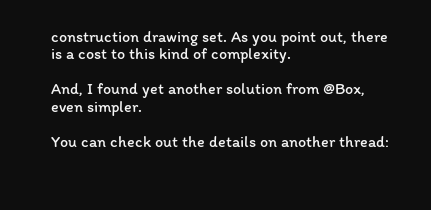construction drawing set. As you point out, there is a cost to this kind of complexity.

And, I found yet another solution from @Box, even simpler.

You can check out the details on another thread: